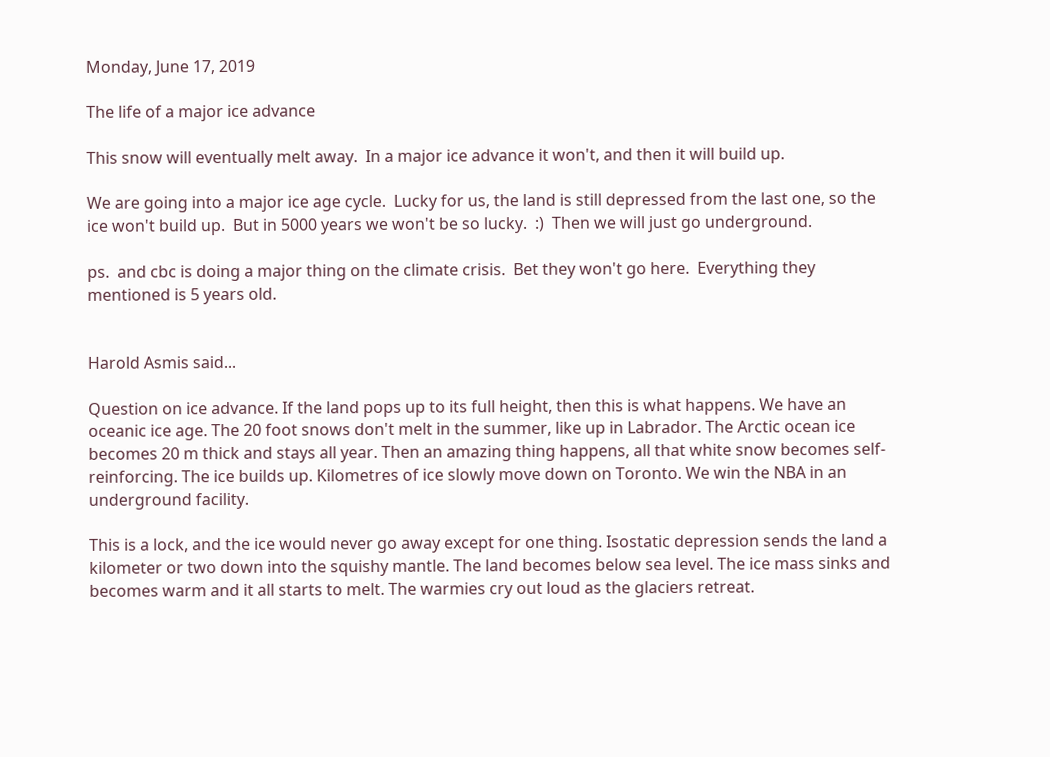Monday, June 17, 2019

The life of a major ice advance

This snow will eventually melt away.  In a major ice advance it won't, and then it will build up.

We are going into a major ice age cycle.  Lucky for us, the land is still depressed from the last one, so the ice won't build up.  But in 5000 years we won't be so lucky.  :)  Then we will just go underground.

ps.  and cbc is doing a major thing on the climate crisis.  Bet they won't go here.  Everything they mentioned is 5 years old.


Harold Asmis said...

Question on ice advance. If the land pops up to its full height, then this is what happens. We have an oceanic ice age. The 20 foot snows don't melt in the summer, like up in Labrador. The Arctic ocean ice becomes 20 m thick and stays all year. Then an amazing thing happens, all that white snow becomes self-reinforcing. The ice builds up. Kilometres of ice slowly move down on Toronto. We win the NBA in an underground facility.

This is a lock, and the ice would never go away except for one thing. Isostatic depression sends the land a kilometer or two down into the squishy mantle. The land becomes below sea level. The ice mass sinks and becomes warm and it all starts to melt. The warmies cry out loud as the glaciers retreat.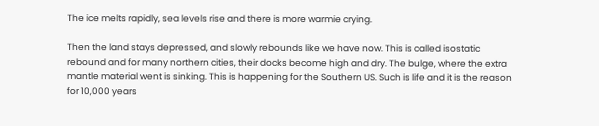The ice melts rapidly, sea levels rise and there is more warmie crying.

Then the land stays depressed, and slowly rebounds like we have now. This is called isostatic rebound and for many northern cities, their docks become high and dry. The bulge, where the extra mantle material went is sinking. This is happening for the Southern US. Such is life and it is the reason for 10,000 years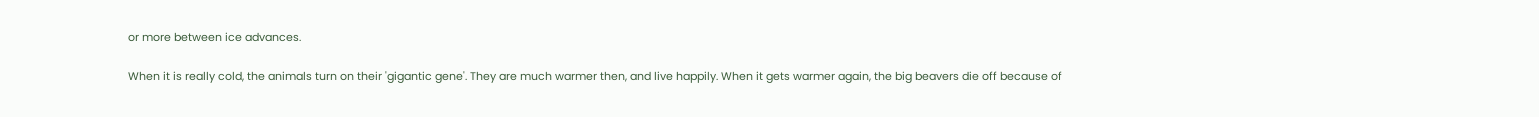or more between ice advances.

When it is really cold, the animals turn on their 'gigantic gene'. They are much warmer then, and live happily. When it gets warmer again, the big beavers die off because of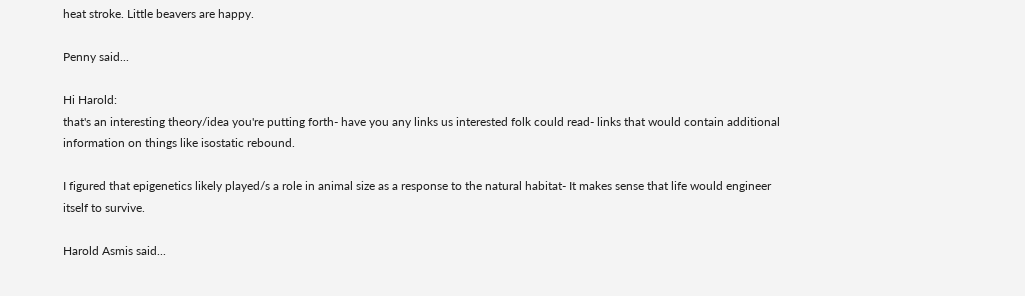heat stroke. Little beavers are happy.

Penny said...

Hi Harold:
that's an interesting theory/idea you're putting forth- have you any links us interested folk could read- links that would contain additional information on things like isostatic rebound.

I figured that epigenetics likely played/s a role in animal size as a response to the natural habitat- It makes sense that life would engineer itself to survive.

Harold Asmis said...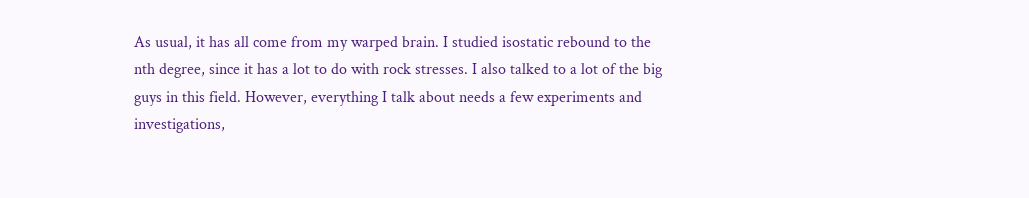As usual, it has all come from my warped brain. I studied isostatic rebound to the nth degree, since it has a lot to do with rock stresses. I also talked to a lot of the big guys in this field. However, everything I talk about needs a few experiments and investigations,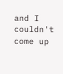and I couldn't come up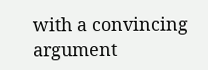with a convincing argument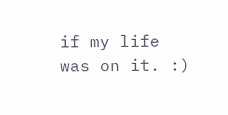if my life was on it. :)